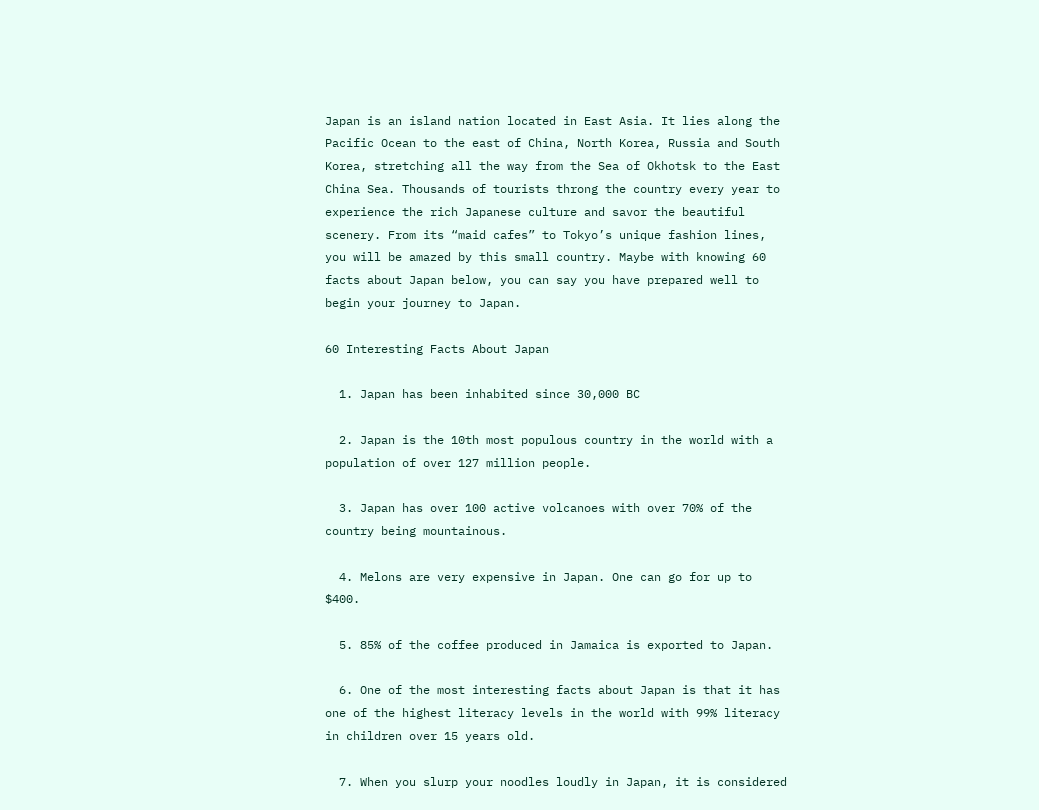Japan is an island nation located in East Asia. It lies along the Pacific Ocean to the east of China, North Korea, Russia and South Korea, stretching all the way from the Sea of Okhotsk to the East China Sea. Thousands of tourists throng the country every year to experience the rich Japanese culture and savor the beautiful scenery. From its “maid cafes” to Tokyo’s unique fashion lines, you will be amazed by this small country. Maybe with knowing 60 facts about Japan below, you can say you have prepared well to begin your journey to Japan.

60 Interesting Facts About Japan

  1. Japan has been inhabited since 30,000 BC

  2. Japan is the 10th most populous country in the world with a population of over 127 million people.

  3. Japan has over 100 active volcanoes with over 70% of the country being mountainous.

  4. Melons are very expensive in Japan. One can go for up to $400.

  5. 85% of the coffee produced in Jamaica is exported to Japan.

  6. One of the most interesting facts about Japan is that it has one of the highest literacy levels in the world with 99% literacy in children over 15 years old.

  7. When you slurp your noodles loudly in Japan, it is considered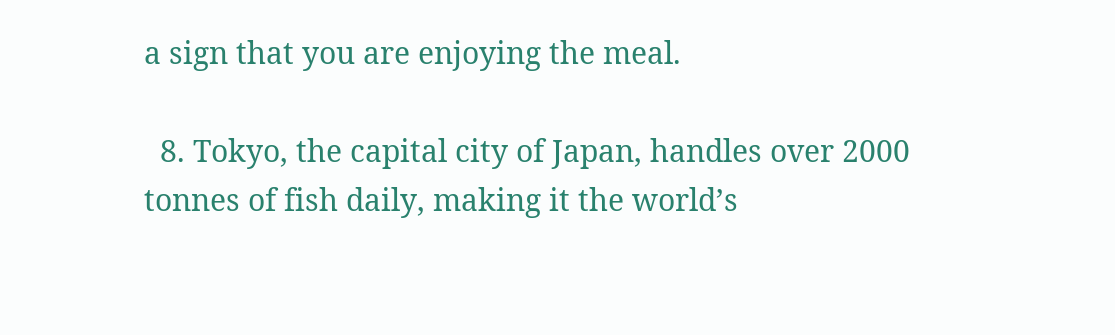a sign that you are enjoying the meal.

  8. Tokyo, the capital city of Japan, handles over 2000 tonnes of fish daily, making it the world’s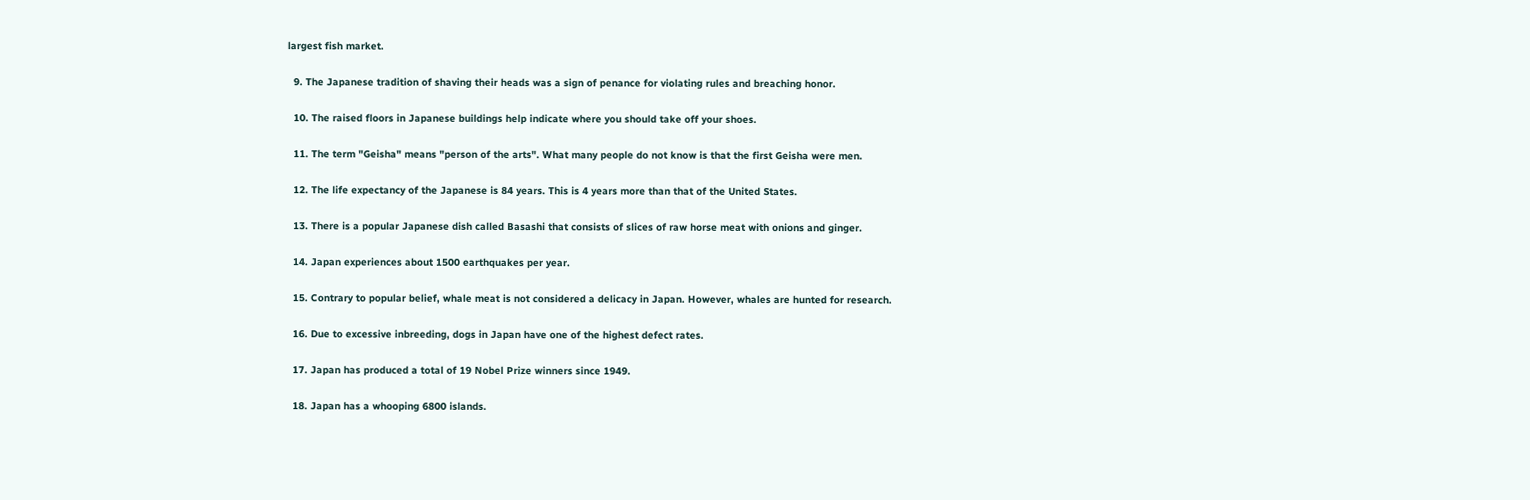largest fish market.

  9. The Japanese tradition of shaving their heads was a sign of penance for violating rules and breaching honor.

  10. The raised floors in Japanese buildings help indicate where you should take off your shoes.

  11. The term "Geisha" means "person of the arts". What many people do not know is that the first Geisha were men.

  12. The life expectancy of the Japanese is 84 years. This is 4 years more than that of the United States.

  13. There is a popular Japanese dish called Basashi that consists of slices of raw horse meat with onions and ginger.

  14. Japan experiences about 1500 earthquakes per year.

  15. Contrary to popular belief, whale meat is not considered a delicacy in Japan. However, whales are hunted for research.

  16. Due to excessive inbreeding, dogs in Japan have one of the highest defect rates.

  17. Japan has produced a total of 19 Nobel Prize winners since 1949.

  18. Japan has a whooping 6800 islands.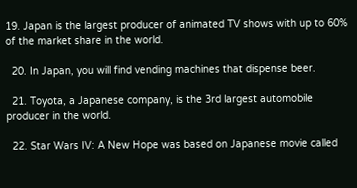19. Japan is the largest producer of animated TV shows with up to 60% of the market share in the world.

  20. In Japan, you will find vending machines that dispense beer.

  21. Toyota, a Japanese company, is the 3rd largest automobile producer in the world.

  22. Star Wars IV: A New Hope was based on Japanese movie called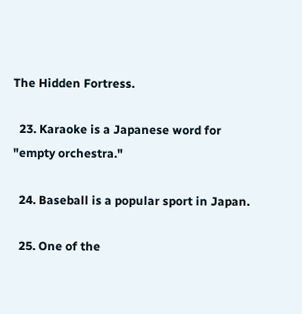The Hidden Fortress.

  23. Karaoke is a Japanese word for "empty orchestra."

  24. Baseball is a popular sport in Japan.

  25. One of the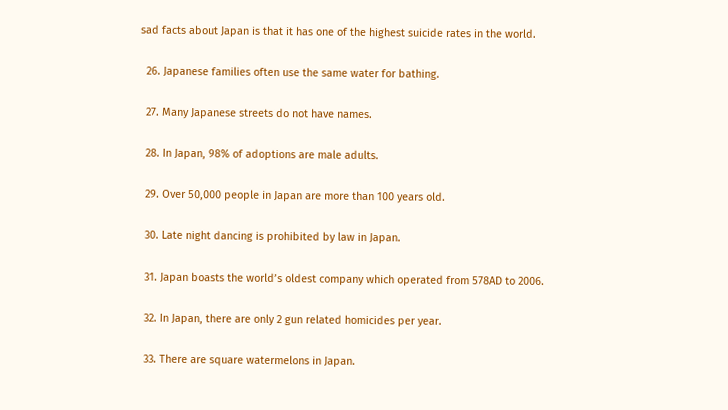sad facts about Japan is that it has one of the highest suicide rates in the world.

  26. Japanese families often use the same water for bathing.

  27. Many Japanese streets do not have names.

  28. In Japan, 98% of adoptions are male adults.

  29. Over 50,000 people in Japan are more than 100 years old.

  30. Late night dancing is prohibited by law in Japan.

  31. Japan boasts the world’s oldest company which operated from 578AD to 2006.

  32. In Japan, there are only 2 gun related homicides per year.

  33. There are square watermelons in Japan.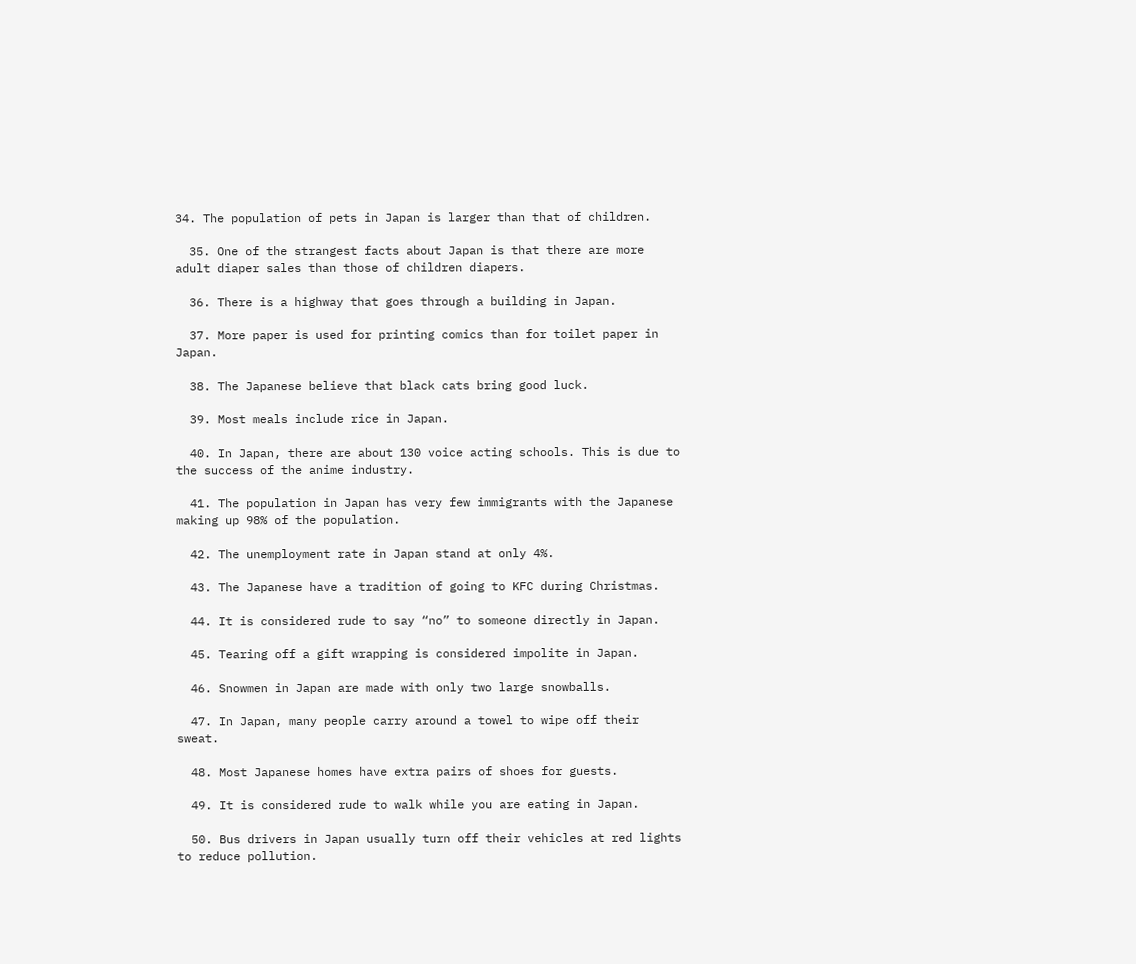34. The population of pets in Japan is larger than that of children.

  35. One of the strangest facts about Japan is that there are more adult diaper sales than those of children diapers.

  36. There is a highway that goes through a building in Japan.

  37. More paper is used for printing comics than for toilet paper in Japan.

  38. The Japanese believe that black cats bring good luck.

  39. Most meals include rice in Japan.

  40. In Japan, there are about 130 voice acting schools. This is due to the success of the anime industry.

  41. The population in Japan has very few immigrants with the Japanese making up 98% of the population.

  42. The unemployment rate in Japan stand at only 4%.

  43. The Japanese have a tradition of going to KFC during Christmas.

  44. It is considered rude to say “no” to someone directly in Japan.

  45. Tearing off a gift wrapping is considered impolite in Japan.

  46. Snowmen in Japan are made with only two large snowballs.

  47. In Japan, many people carry around a towel to wipe off their sweat.

  48. Most Japanese homes have extra pairs of shoes for guests.

  49. It is considered rude to walk while you are eating in Japan.

  50. Bus drivers in Japan usually turn off their vehicles at red lights to reduce pollution.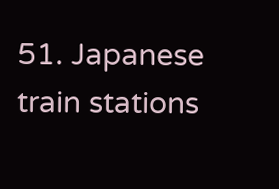51. Japanese train stations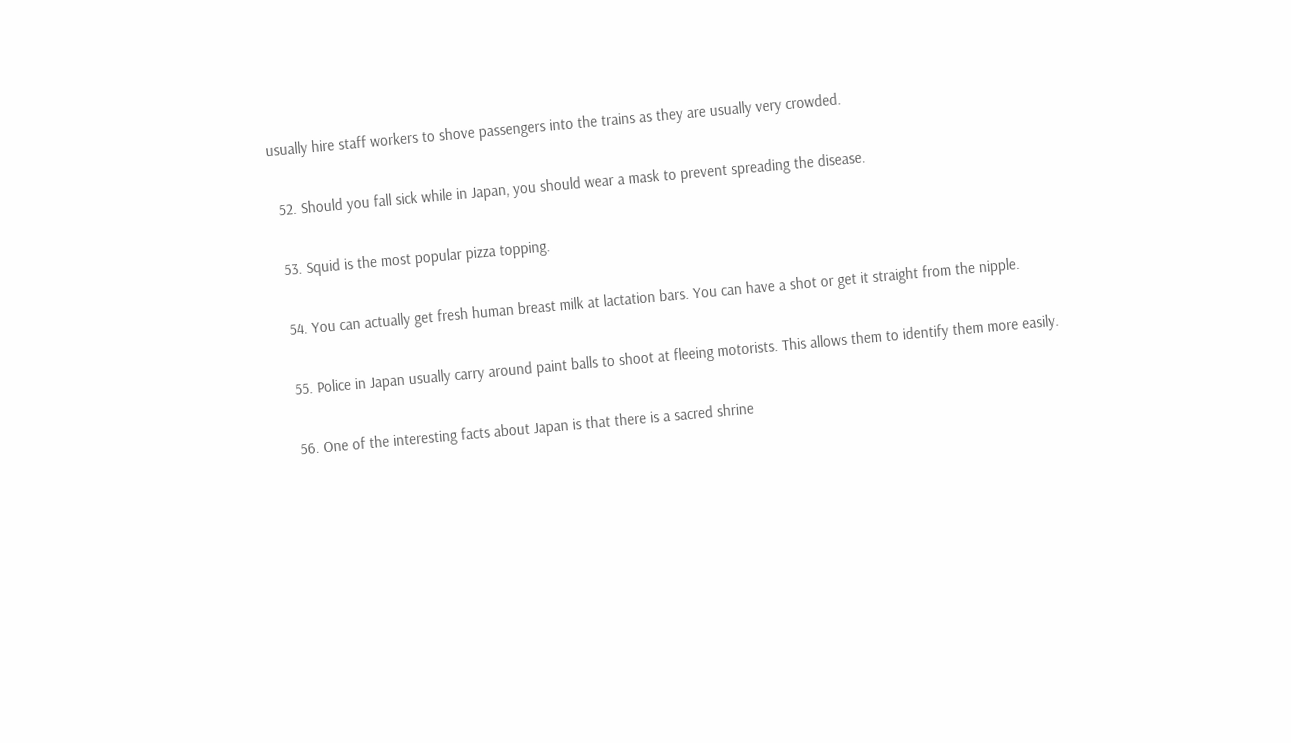usually hire staff workers to shove passengers into the trains as they are usually very crowded.

  52. Should you fall sick while in Japan, you should wear a mask to prevent spreading the disease.

  53. Squid is the most popular pizza topping.

  54. You can actually get fresh human breast milk at lactation bars. You can have a shot or get it straight from the nipple.

  55. Police in Japan usually carry around paint balls to shoot at fleeing motorists. This allows them to identify them more easily.

  56. One of the interesting facts about Japan is that there is a sacred shrine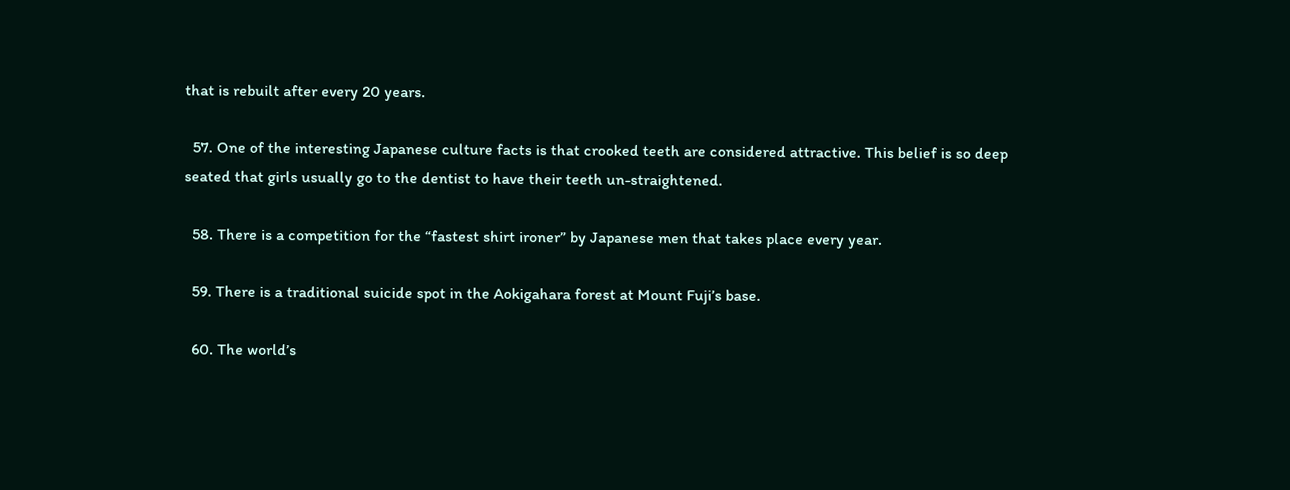that is rebuilt after every 20 years.

  57. One of the interesting Japanese culture facts is that crooked teeth are considered attractive. This belief is so deep seated that girls usually go to the dentist to have their teeth un-straightened.

  58. There is a competition for the “fastest shirt ironer” by Japanese men that takes place every year.

  59. There is a traditional suicide spot in the Aokigahara forest at Mount Fuji’s base.

  60. The world’s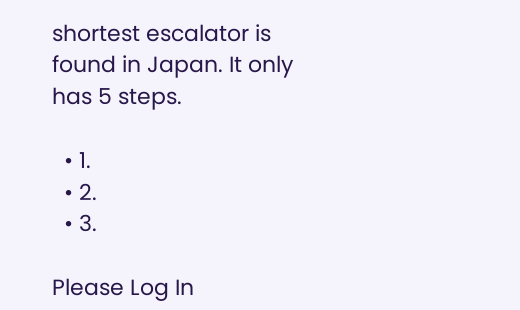shortest escalator is found in Japan. It only has 5 steps.

  • 1.
  • 2.
  • 3.

Please Log In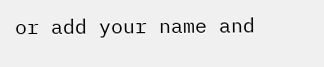or add your name and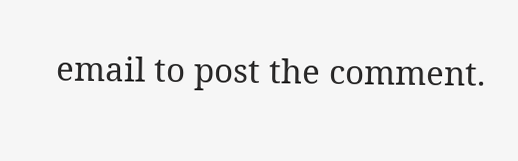email to post the comment.